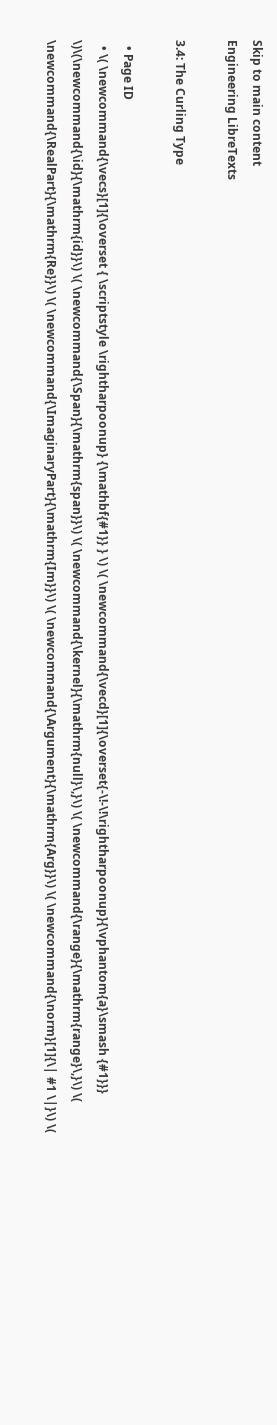Skip to main content
Engineering LibreTexts

3.4: The Curling Type

  • Page ID
  • \( \newcommand{\vecs}[1]{\overset { \scriptstyle \rightharpoonup} {\mathbf{#1}} } \) \( \newcommand{\vecd}[1]{\overset{-\!-\!\rightharpoonup}{\vphantom{a}\smash {#1}}} \)\(\newcommand{\id}{\mathrm{id}}\) \( \newcommand{\Span}{\mathrm{span}}\) \( \newcommand{\kernel}{\mathrm{null}\,}\) \( \newcommand{\range}{\mathrm{range}\,}\) \( \newcommand{\RealPart}{\mathrm{Re}}\) \( \newcommand{\ImaginaryPart}{\mathrm{Im}}\) \( \newcommand{\Argument}{\mathrm{Arg}}\) \( \newcommand{\norm}[1]{\| #1 \|}\) \(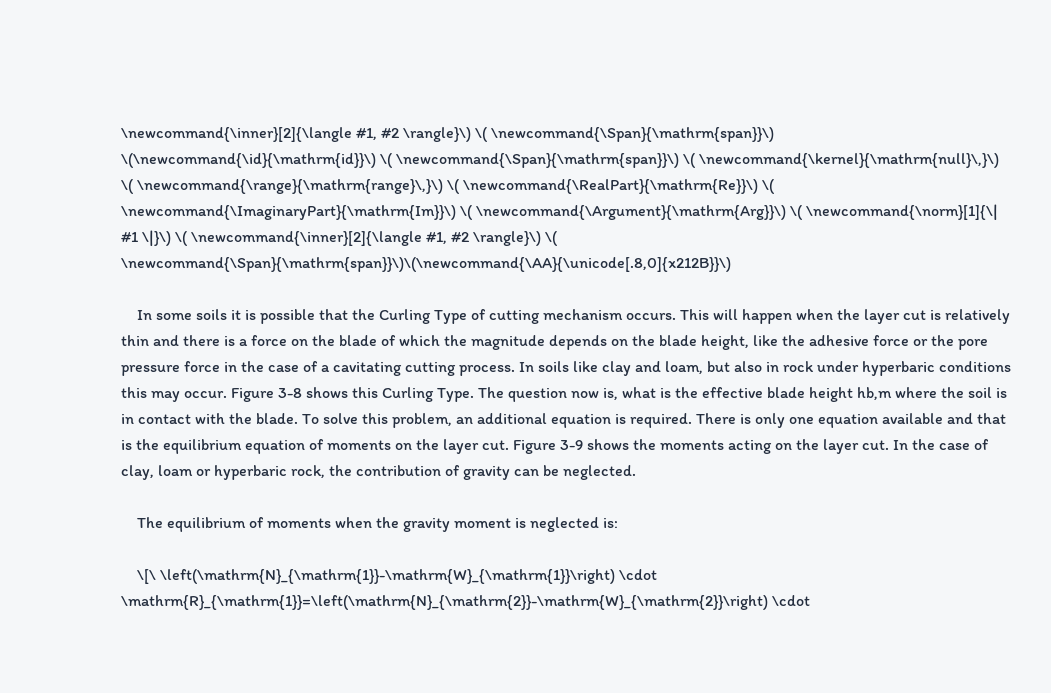\newcommand{\inner}[2]{\langle #1, #2 \rangle}\) \( \newcommand{\Span}{\mathrm{span}}\) \(\newcommand{\id}{\mathrm{id}}\) \( \newcommand{\Span}{\mathrm{span}}\) \( \newcommand{\kernel}{\mathrm{null}\,}\) \( \newcommand{\range}{\mathrm{range}\,}\) \( \newcommand{\RealPart}{\mathrm{Re}}\) \( \newcommand{\ImaginaryPart}{\mathrm{Im}}\) \( \newcommand{\Argument}{\mathrm{Arg}}\) \( \newcommand{\norm}[1]{\| #1 \|}\) \( \newcommand{\inner}[2]{\langle #1, #2 \rangle}\) \( \newcommand{\Span}{\mathrm{span}}\)\(\newcommand{\AA}{\unicode[.8,0]{x212B}}\)

    In some soils it is possible that the Curling Type of cutting mechanism occurs. This will happen when the layer cut is relatively thin and there is a force on the blade of which the magnitude depends on the blade height, like the adhesive force or the pore pressure force in the case of a cavitating cutting process. In soils like clay and loam, but also in rock under hyperbaric conditions this may occur. Figure 3-8 shows this Curling Type. The question now is, what is the effective blade height hb,m where the soil is in contact with the blade. To solve this problem, an additional equation is required. There is only one equation available and that is the equilibrium equation of moments on the layer cut. Figure 3-9 shows the moments acting on the layer cut. In the case of clay, loam or hyperbaric rock, the contribution of gravity can be neglected.

    The equilibrium of moments when the gravity moment is neglected is:

    \[\ \left(\mathrm{N}_{\mathrm{1}}-\mathrm{W}_{\mathrm{1}}\right) \cdot \mathrm{R}_{\mathrm{1}}=\left(\mathrm{N}_{\mathrm{2}}-\mathrm{W}_{\mathrm{2}}\right) \cdot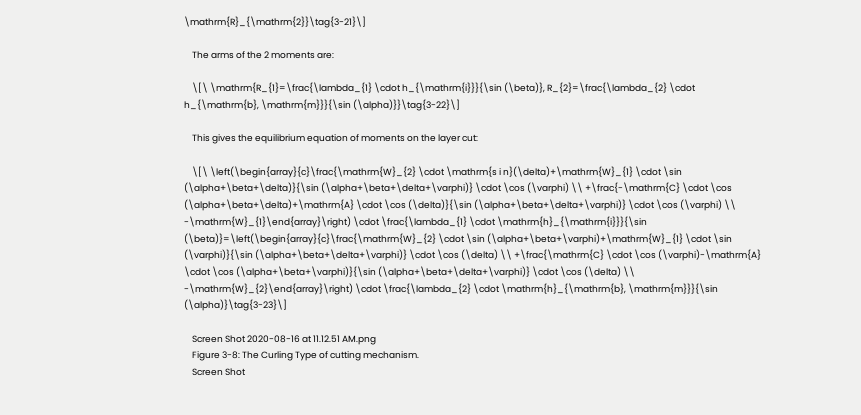\mathrm{R}_{\mathrm{2}}\tag{3-21}\]

    The arms of the 2 moments are:

    \[\ \mathrm{R_{1}=\frac{\lambda_{1} \cdot h_{\mathrm{i}}}{\sin (\beta)}, R_{2}=\frac{\lambda_{2} \cdot h_{\mathrm{b}, \mathrm{m}}}{\sin (\alpha)}}\tag{3-22}\]

    This gives the equilibrium equation of moments on the layer cut:

    \[\ \left(\begin{array}{c}\frac{\mathrm{W}_{2} \cdot \mathrm{s i n}(\delta)+\mathrm{W}_{1} \cdot \sin (\alpha+\beta+\delta)}{\sin (\alpha+\beta+\delta+\varphi)} \cdot \cos (\varphi) \\ +\frac{-\mathrm{C} \cdot \cos (\alpha+\beta+\delta)+\mathrm{A} \cdot \cos (\delta)}{\sin (\alpha+\beta+\delta+\varphi)} \cdot \cos (\varphi) \\ -\mathrm{W}_{1}\end{array}\right) \cdot \frac{\lambda_{1} \cdot \mathrm{h}_{\mathrm{i}}}{\sin (\beta)}=\left(\begin{array}{c}\frac{\mathrm{W}_{2} \cdot \sin (\alpha+\beta+\varphi)+\mathrm{W}_{1} \cdot \sin (\varphi)}{\sin (\alpha+\beta+\delta+\varphi)} \cdot \cos (\delta) \\ +\frac{\mathrm{C} \cdot \cos (\varphi)-\mathrm{A} \cdot \cos (\alpha+\beta+\varphi)}{\sin (\alpha+\beta+\delta+\varphi)} \cdot \cos (\delta) \\ -\mathrm{W}_{2}\end{array}\right) \cdot \frac{\lambda_{2} \cdot \mathrm{h}_{\mathrm{b}, \mathrm{m}}}{\sin (\alpha)}\tag{3-23}\]

    Screen Shot 2020-08-16 at 11.12.51 AM.png
    Figure 3-8: The Curling Type of cutting mechanism.
    Screen Shot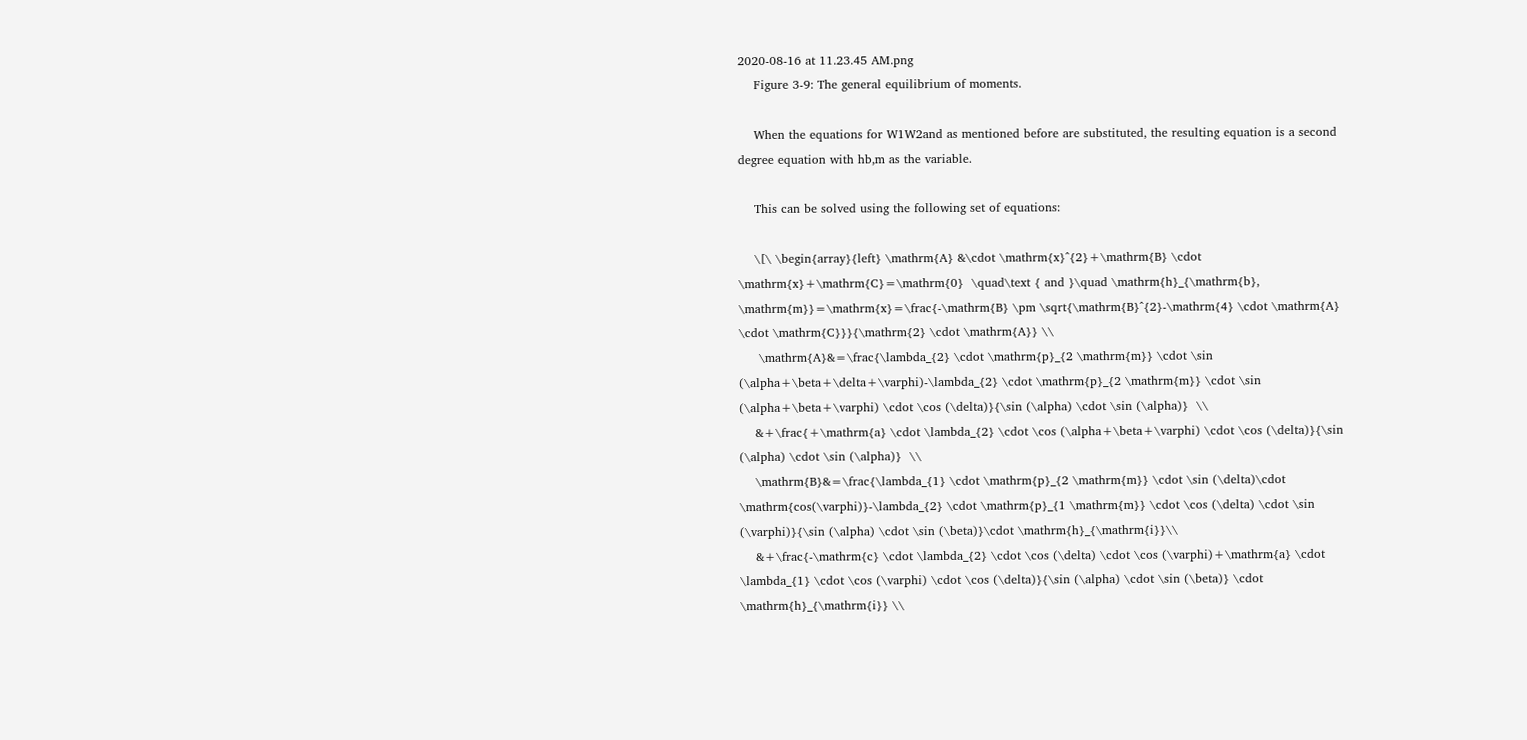2020-08-16 at 11.23.45 AM.png
    Figure 3-9: The general equilibrium of moments.

    When the equations for W1W2and as mentioned before are substituted, the resulting equation is a second degree equation with hb,m as the variable.

    This can be solved using the following set of equations:

    \[\ \begin{array}{left} \mathrm{A} &\cdot \mathrm{x}^{2}+\mathrm{B} \cdot \mathrm{x}+\mathrm{C}=\mathrm{0}  \quad\text { and }\quad \mathrm{h}_{\mathrm{b}, \mathrm{m}}=\mathrm{x}=\frac{-\mathrm{B} \pm \sqrt{\mathrm{B}^{2}-\mathrm{4} \cdot \mathrm{A} \cdot \mathrm{C}}}{\mathrm{2} \cdot \mathrm{A}} \\
     \mathrm{A}&=\frac{\lambda_{2} \cdot \mathrm{p}_{2 \mathrm{m}} \cdot \sin (\alpha+\beta+\delta+\varphi)-\lambda_{2} \cdot \mathrm{p}_{2 \mathrm{m}} \cdot \sin (\alpha+\beta+\varphi) \cdot \cos (\delta)}{\sin (\alpha) \cdot \sin (\alpha)}  \\
    &+\frac{+\mathrm{a} \cdot \lambda_{2} \cdot \cos (\alpha+\beta+\varphi) \cdot \cos (\delta)}{\sin (\alpha) \cdot \sin (\alpha)}  \\
    \mathrm{B}&=\frac{\lambda_{1} \cdot \mathrm{p}_{2 \mathrm{m}} \cdot \sin (\delta)\cdot \mathrm{cos(\varphi)}-\lambda_{2} \cdot \mathrm{p}_{1 \mathrm{m}} \cdot \cos (\delta) \cdot \sin (\varphi)}{\sin (\alpha) \cdot \sin (\beta)}\cdot \mathrm{h}_{\mathrm{i}}\\
    &+\frac{-\mathrm{c} \cdot \lambda_{2} \cdot \cos (\delta) \cdot \cos (\varphi)+\mathrm{a} \cdot \lambda_{1} \cdot \cos (\varphi) \cdot \cos (\delta)}{\sin (\alpha) \cdot \sin (\beta)} \cdot \mathrm{h}_{\mathrm{i}} \\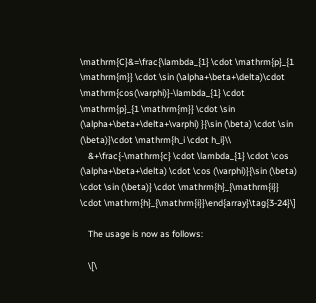\mathrm{C}&=\frac{\lambda_{1} \cdot \mathrm{p}_{1 \mathrm{m}} \cdot \sin (\alpha+\beta+\delta)\cdot \mathrm{cos(\varphi)}-\lambda_{1} \cdot \mathrm{p}_{1 \mathrm{m}} \cdot \sin (\alpha+\beta+\delta+\varphi) }{\sin (\beta) \cdot \sin (\beta)}\cdot \mathrm{h_i \cdot h_i}\\
    &+\frac{-\mathrm{c} \cdot \lambda_{1} \cdot \cos (\alpha+\beta+\delta) \cdot \cos (\varphi)}{\sin (\beta) \cdot \sin (\beta)} \cdot \mathrm{h}_{\mathrm{i}} \cdot \mathrm{h}_{\mathrm{i}}\end{array}\tag{3-24}\]

    The usage is now as follows:

    \[\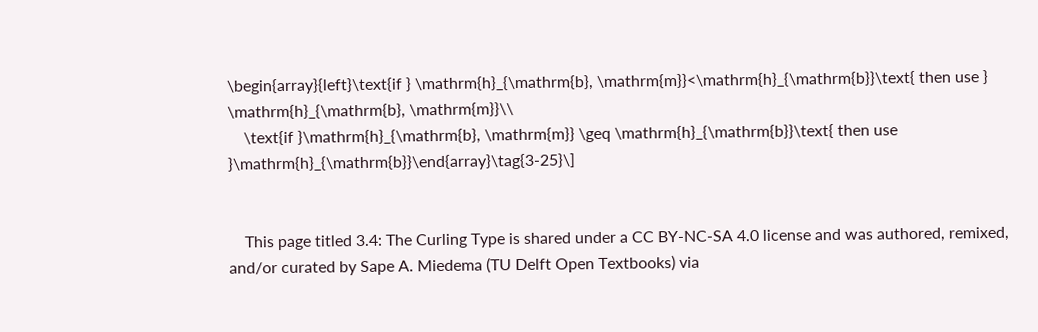\begin{array}{left}\text{if } \mathrm{h}_{\mathrm{b}, \mathrm{m}}<\mathrm{h}_{\mathrm{b}}\text{ then use } \mathrm{h}_{\mathrm{b}, \mathrm{m}}\\
    \text{if }\mathrm{h}_{\mathrm{b}, \mathrm{m}} \geq \mathrm{h}_{\mathrm{b}}\text{ then use }\mathrm{h}_{\mathrm{b}}\end{array}\tag{3-25}\]


    This page titled 3.4: The Curling Type is shared under a CC BY-NC-SA 4.0 license and was authored, remixed, and/or curated by Sape A. Miedema (TU Delft Open Textbooks) via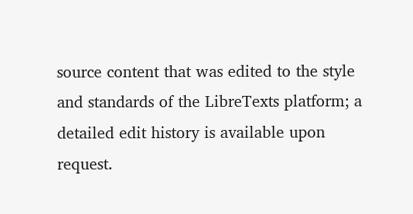source content that was edited to the style and standards of the LibreTexts platform; a detailed edit history is available upon request.